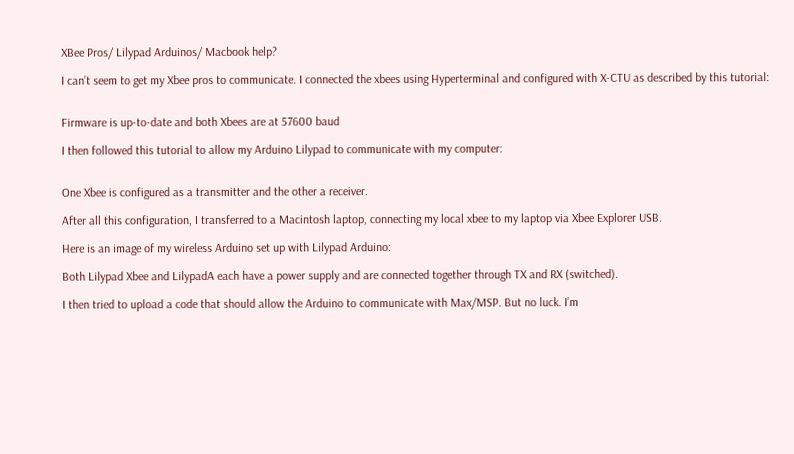XBee Pros/ Lilypad Arduinos/ Macbook help?

I can’t seem to get my Xbee pros to communicate. I connected the xbees using Hyperterminal and configured with X-CTU as described by this tutorial:


Firmware is up-to-date and both Xbees are at 57600 baud

I then followed this tutorial to allow my Arduino Lilypad to communicate with my computer:


One Xbee is configured as a transmitter and the other a receiver.

After all this configuration, I transferred to a Macintosh laptop, connecting my local xbee to my laptop via Xbee Explorer USB.

Here is an image of my wireless Arduino set up with Lilypad Arduino:

Both Lilypad Xbee and LilypadA each have a power supply and are connected together through TX and RX (switched).

I then tried to upload a code that should allow the Arduino to communicate with Max/MSP. But no luck. I’m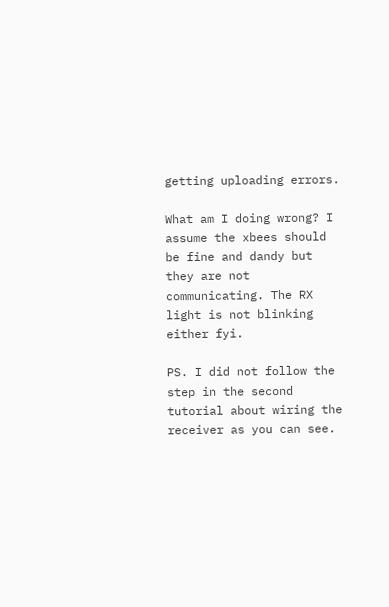getting uploading errors.

What am I doing wrong? I assume the xbees should be fine and dandy but they are not communicating. The RX light is not blinking either fyi.

PS. I did not follow the step in the second tutorial about wiring the receiver as you can see.